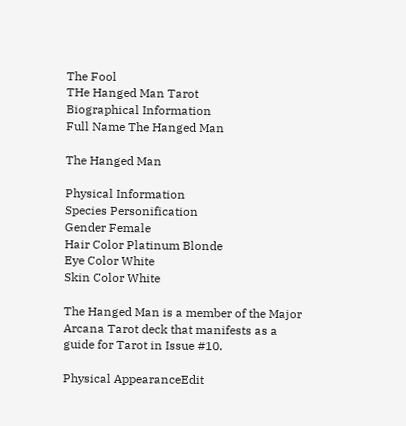The Fool
THe Hanged Man Tarot
Biographical Information
Full Name The Hanged Man

The Hanged Man

Physical Information
Species Personification
Gender Female
Hair Color Platinum Blonde
Eye Color White
Skin Color White

The Hanged Man is a member of the Major Arcana Tarot deck that manifests as a guide for Tarot in Issue #10.

Physical AppearanceEdit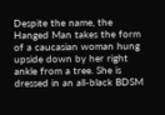Despite the name, the Hanged Man takes the form of a caucasian woman hung upside down by her right ankle from a tree. She is dressed in an all-black BDSM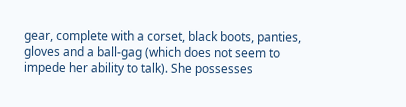gear, complete with a corset, black boots, panties, gloves and a ball-gag (which does not seem to impede her ability to talk). She possesses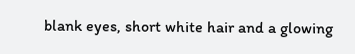blank eyes, short white hair and a glowing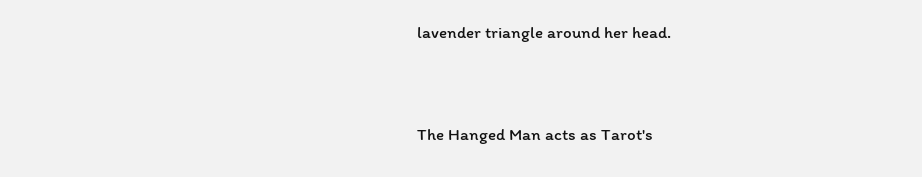lavender triangle around her head.


The Hanged Man acts as Tarot's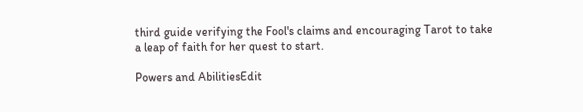third guide verifying the Fool's claims and encouraging Tarot to take a leap of faith for her quest to start.

Powers and AbilitiesEdit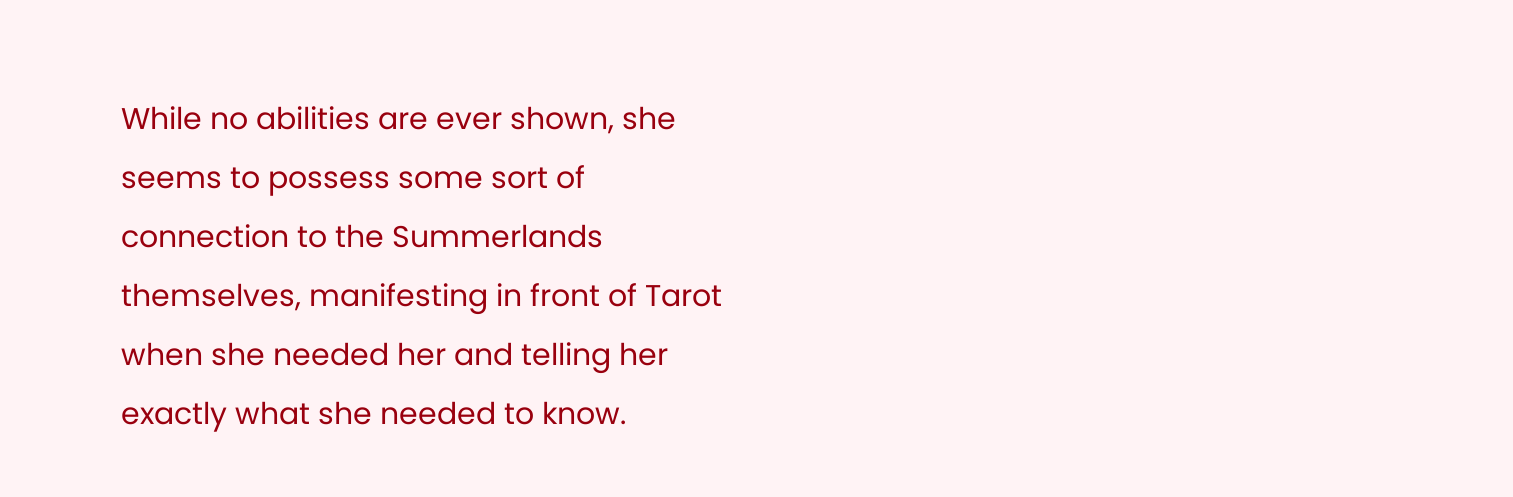While no abilities are ever shown, she seems to possess some sort of connection to the Summerlands themselves, manifesting in front of Tarot when she needed her and telling her exactly what she needed to know.